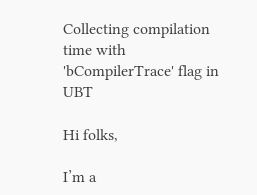Collecting compilation time with 'bCompilerTrace' flag in UBT

Hi folks,

I’m a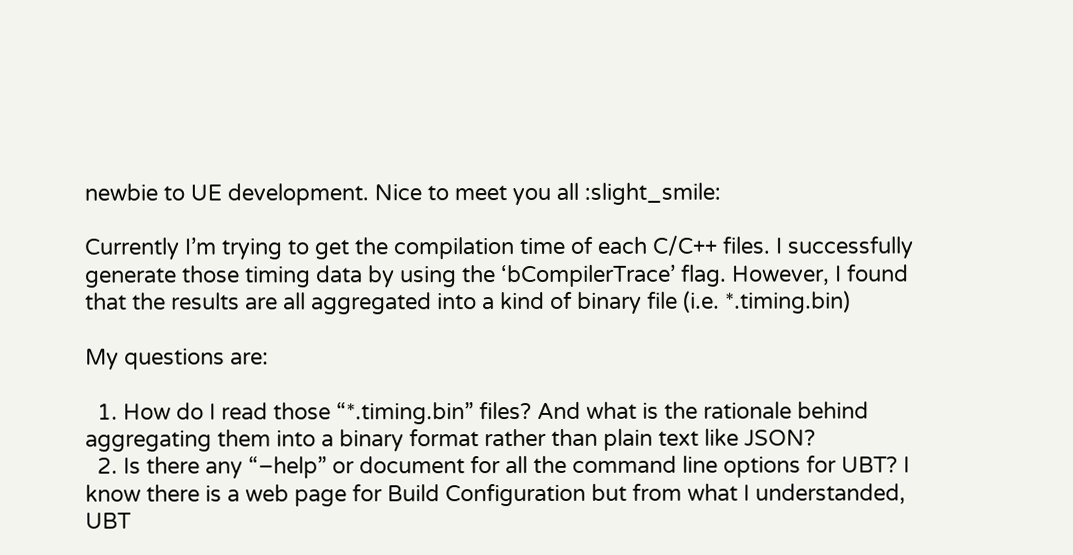newbie to UE development. Nice to meet you all :slight_smile:

Currently I’m trying to get the compilation time of each C/C++ files. I successfully generate those timing data by using the ‘bCompilerTrace’ flag. However, I found that the results are all aggregated into a kind of binary file (i.e. *.timing.bin)

My questions are:

  1. How do I read those “*.timing.bin” files? And what is the rationale behind aggregating them into a binary format rather than plain text like JSON?
  2. Is there any “–help” or document for all the command line options for UBT? I know there is a web page for Build Configuration but from what I understanded, UBT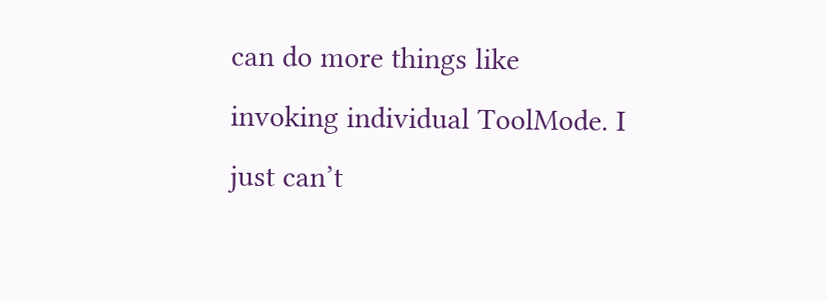can do more things like invoking individual ToolMode. I just can’t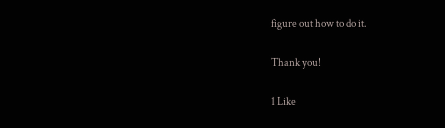figure out how to do it.

Thank you!

1 Like